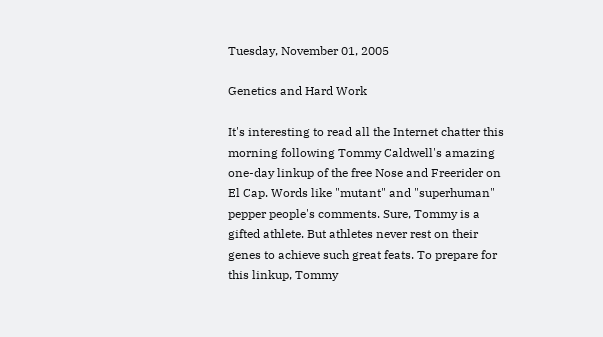Tuesday, November 01, 2005

Genetics and Hard Work

It's interesting to read all the Internet chatter this morning following Tommy Caldwell's amazing one-day linkup of the free Nose and Freerider on El Cap. Words like "mutant" and "superhuman" pepper people's comments. Sure, Tommy is a gifted athlete. But athletes never rest on their genes to achieve such great feats. To prepare for this linkup, Tommy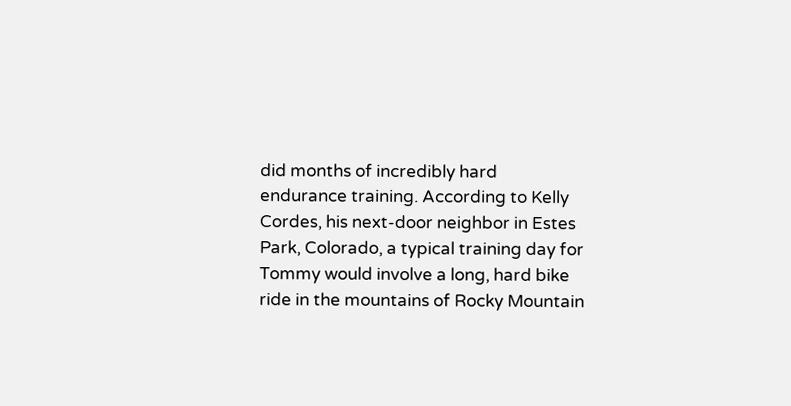did months of incredibly hard endurance training. According to Kelly Cordes, his next-door neighbor in Estes Park, Colorado, a typical training day for Tommy would involve a long, hard bike ride in the mountains of Rocky Mountain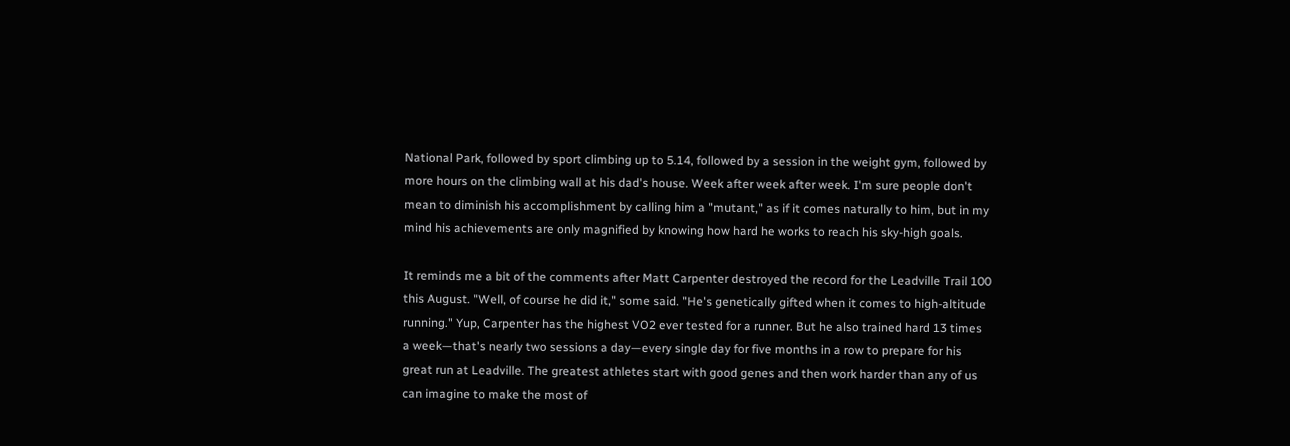National Park, followed by sport climbing up to 5.14, followed by a session in the weight gym, followed by more hours on the climbing wall at his dad's house. Week after week after week. I'm sure people don't mean to diminish his accomplishment by calling him a "mutant," as if it comes naturally to him, but in my mind his achievements are only magnified by knowing how hard he works to reach his sky-high goals.

It reminds me a bit of the comments after Matt Carpenter destroyed the record for the Leadville Trail 100 this August. "Well, of course he did it," some said. "He's genetically gifted when it comes to high-altitude running." Yup, Carpenter has the highest VO2 ever tested for a runner. But he also trained hard 13 times a week—that's nearly two sessions a day—every single day for five months in a row to prepare for his great run at Leadville. The greatest athletes start with good genes and then work harder than any of us can imagine to make the most of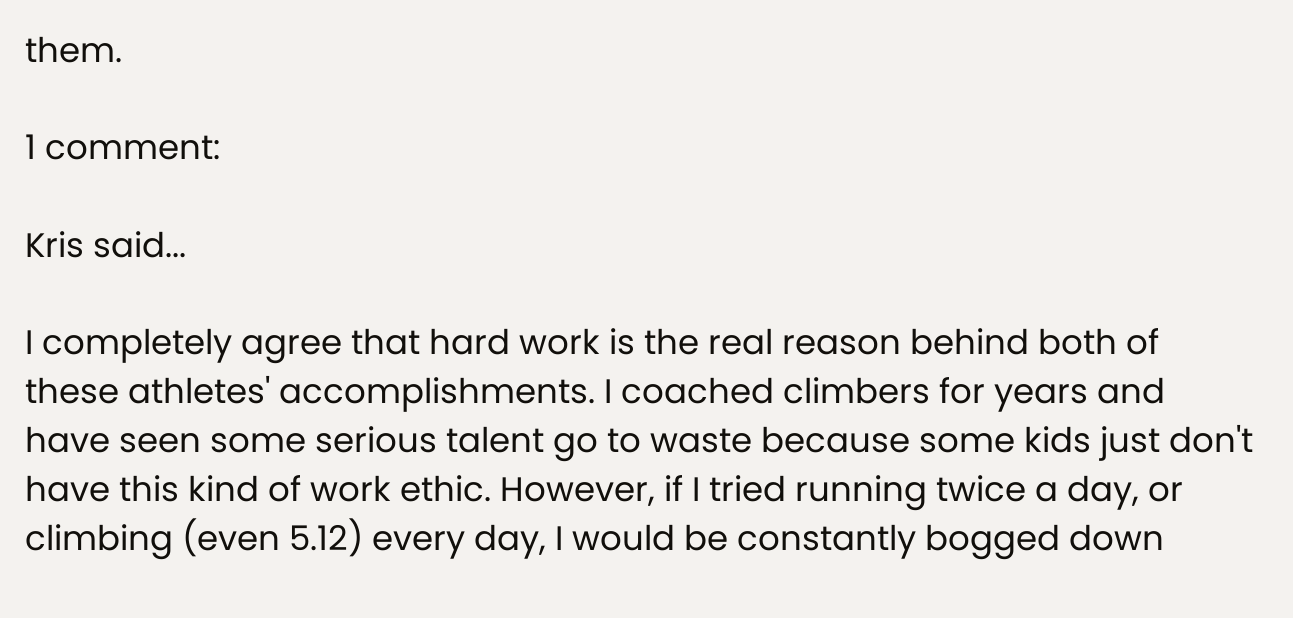them.

1 comment:

Kris said...

I completely agree that hard work is the real reason behind both of these athletes' accomplishments. I coached climbers for years and have seen some serious talent go to waste because some kids just don't have this kind of work ethic. However, if I tried running twice a day, or climbing (even 5.12) every day, I would be constantly bogged down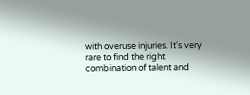with overuse injuries. It's very rare to find the right combination of talent and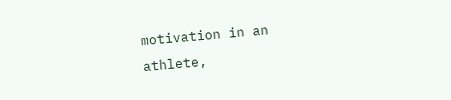motivation in an athlete,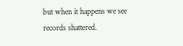but when it happens we see records shattered.